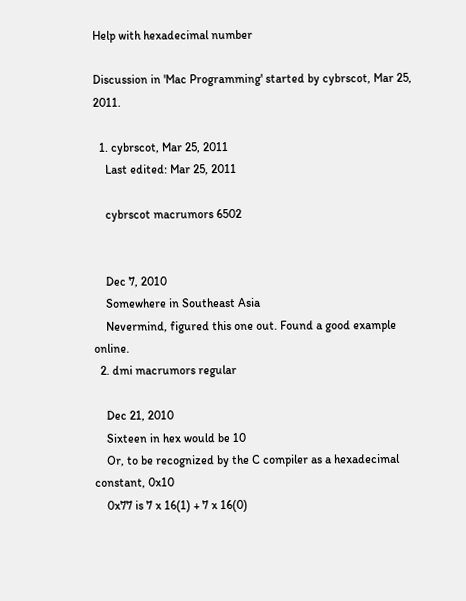Help with hexadecimal number

Discussion in 'Mac Programming' started by cybrscot, Mar 25, 2011.

  1. cybrscot, Mar 25, 2011
    Last edited: Mar 25, 2011

    cybrscot macrumors 6502


    Dec 7, 2010
    Somewhere in Southeast Asia
    Nevermind, figured this one out. Found a good example online.
  2. dmi macrumors regular

    Dec 21, 2010
    Sixteen in hex would be 10
    Or, to be recognized by the C compiler as a hexadecimal constant, 0x10
    0x77 is 7 x 16(1) + 7 x 16(0)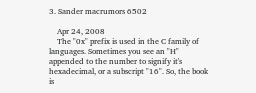3. Sander macrumors 6502

    Apr 24, 2008
    The "0x" prefix is used in the C family of languages. Sometimes you see an "H" appended to the number to signify it's hexadecimal, or a subscript "16". So, the book is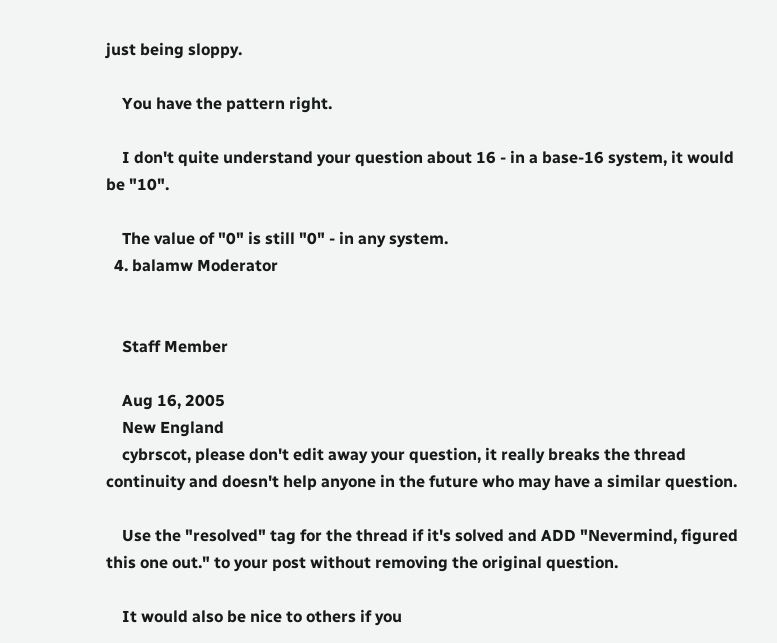just being sloppy.

    You have the pattern right.

    I don't quite understand your question about 16 - in a base-16 system, it would be "10".

    The value of "0" is still "0" - in any system.
  4. balamw Moderator


    Staff Member

    Aug 16, 2005
    New England
    cybrscot, please don't edit away your question, it really breaks the thread continuity and doesn't help anyone in the future who may have a similar question.

    Use the "resolved" tag for the thread if it's solved and ADD "Nevermind, figured this one out." to your post without removing the original question.

    It would also be nice to others if you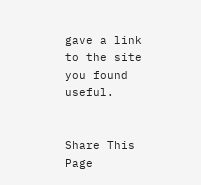gave a link to the site you found useful.


Share This Page